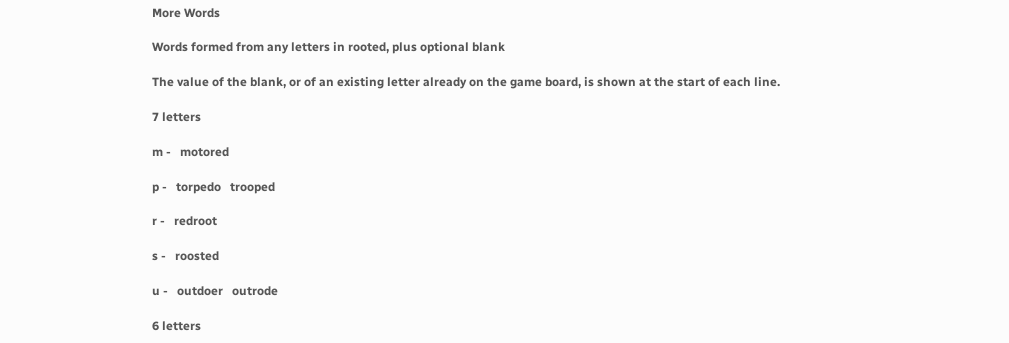More Words

Words formed from any letters in rooted, plus optional blank

The value of the blank, or of an existing letter already on the game board, is shown at the start of each line.

7 letters

m -   motored

p -   torpedo   trooped

r -   redroot

s -   roosted

u -   outdoer   outrode

6 letters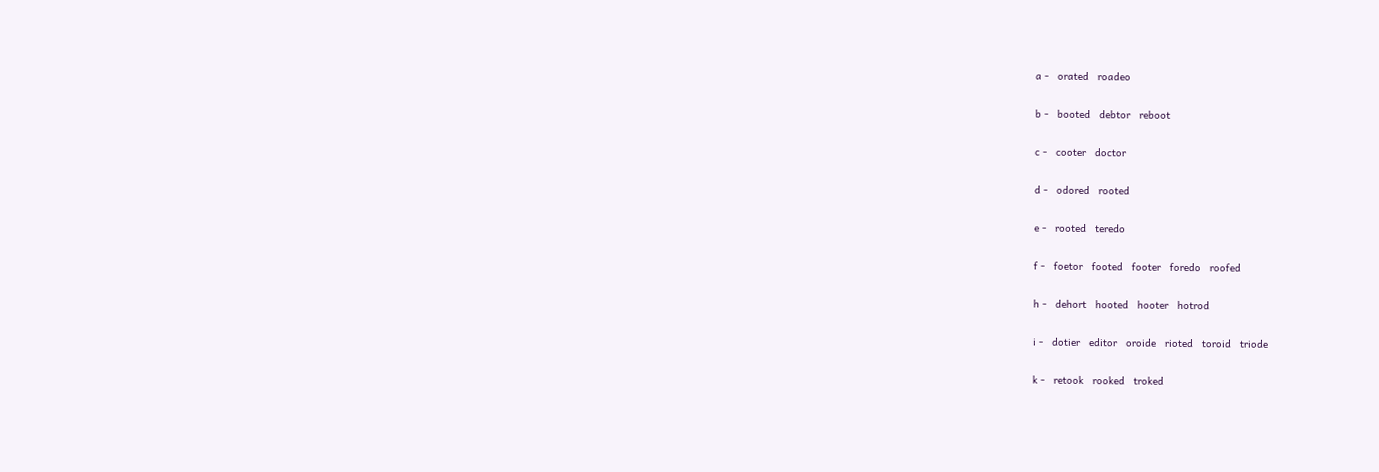a -   orated   roadeo

b -   booted   debtor   reboot

c -   cooter   doctor

d -   odored   rooted

e -   rooted   teredo

f -   foetor   footed   footer   foredo   roofed

h -   dehort   hooted   hooter   hotrod

i -   dotier   editor   oroide   rioted   toroid   triode

k -   retook   rooked   troked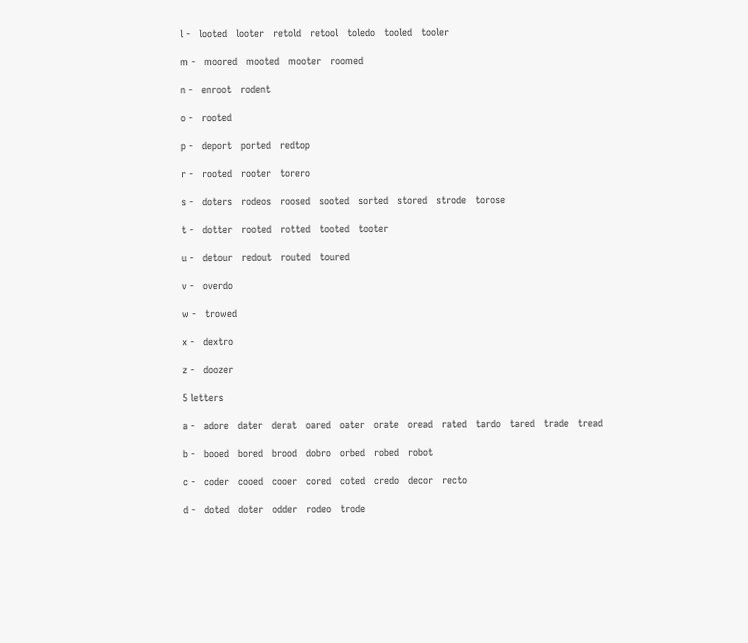l -   looted   looter   retold   retool   toledo   tooled   tooler

m -   moored   mooted   mooter   roomed

n -   enroot   rodent

o -   rooted

p -   deport   ported   redtop

r -   rooted   rooter   torero

s -   doters   rodeos   roosed   sooted   sorted   stored   strode   torose

t -   dotter   rooted   rotted   tooted   tooter

u -   detour   redout   routed   toured

v -   overdo

w -   trowed

x -   dextro

z -   doozer

5 letters

a -   adore   dater   derat   oared   oater   orate   oread   rated   tardo   tared   trade   tread

b -   booed   bored   brood   dobro   orbed   robed   robot

c -   coder   cooed   cooer   cored   coted   credo   decor   recto

d -   doted   doter   odder   rodeo   trode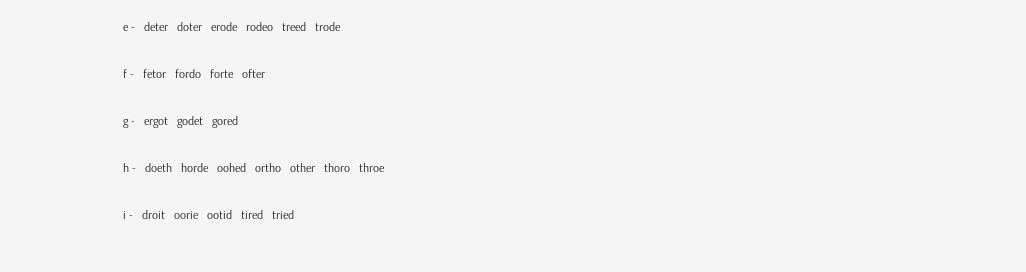e -   deter   doter   erode   rodeo   treed   trode

f -   fetor   fordo   forte   ofter

g -   ergot   godet   gored

h -   doeth   horde   oohed   ortho   other   thoro   throe

i -   droit   oorie   ootid   tired   tried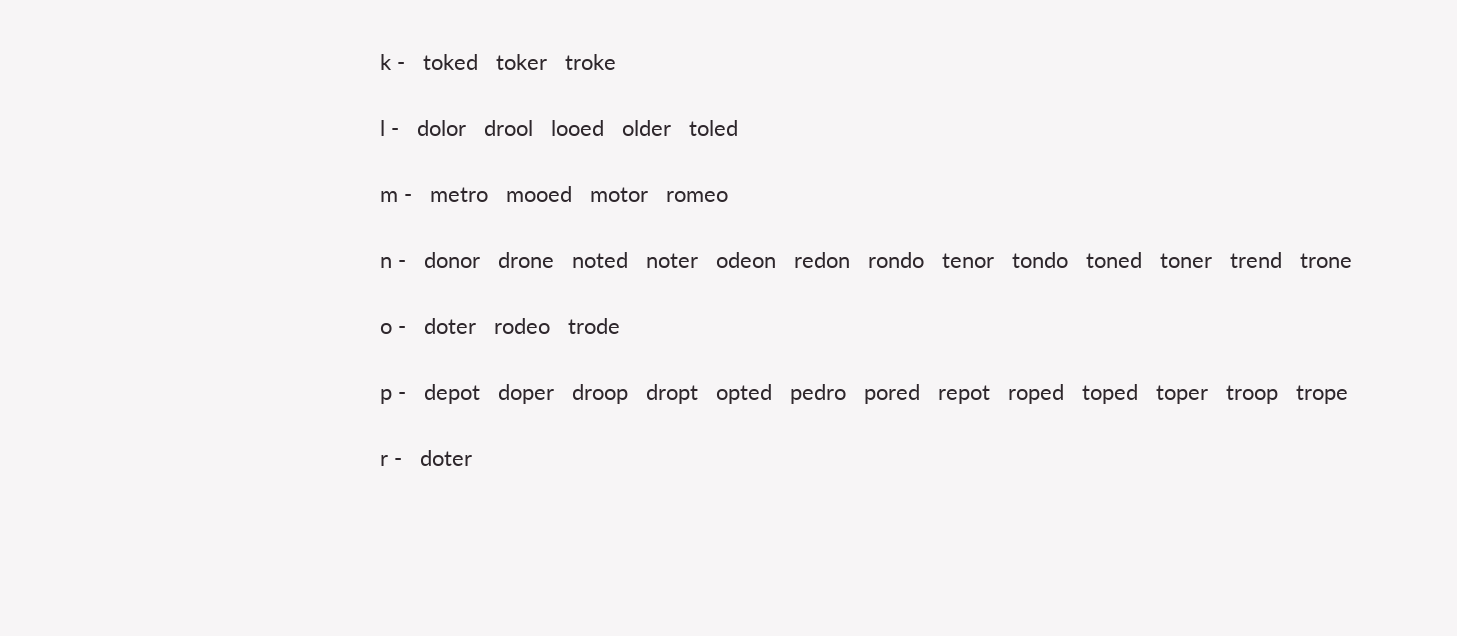k -   toked   toker   troke

l -   dolor   drool   looed   older   toled

m -   metro   mooed   motor   romeo

n -   donor   drone   noted   noter   odeon   redon   rondo   tenor   tondo   toned   toner   trend   trone

o -   doter   rodeo   trode

p -   depot   doper   droop   dropt   opted   pedro   pored   repot   roped   toped   toper   troop   trope

r -   doter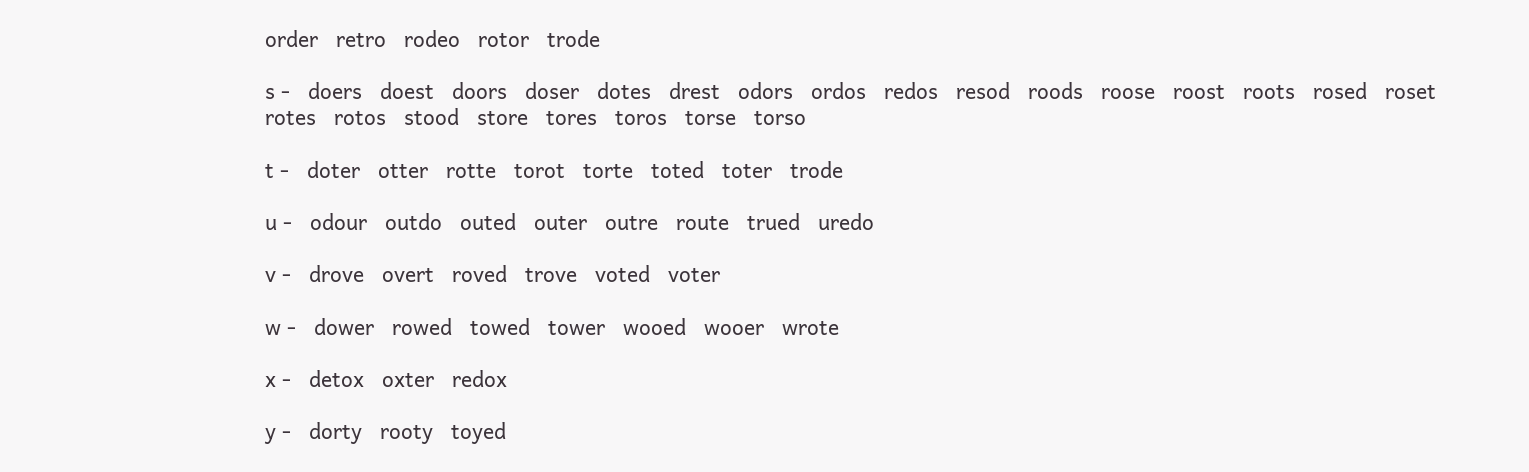order   retro   rodeo   rotor   trode

s -   doers   doest   doors   doser   dotes   drest   odors   ordos   redos   resod   roods   roose   roost   roots   rosed   roset   rotes   rotos   stood   store   tores   toros   torse   torso

t -   doter   otter   rotte   torot   torte   toted   toter   trode

u -   odour   outdo   outed   outer   outre   route   trued   uredo

v -   drove   overt   roved   trove   voted   voter

w -   dower   rowed   towed   tower   wooed   wooer   wrote

x -   detox   oxter   redox

y -   dorty   rooty   toyed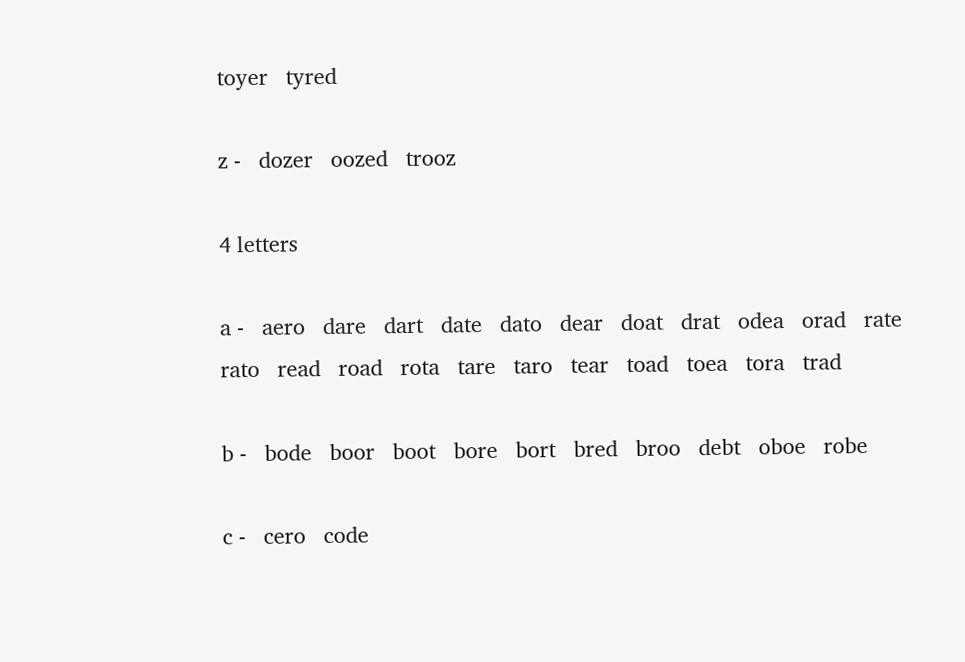toyer   tyred

z -   dozer   oozed   trooz

4 letters

a -   aero   dare   dart   date   dato   dear   doat   drat   odea   orad   rate   rato   read   road   rota   tare   taro   tear   toad   toea   tora   trad

b -   bode   boor   boot   bore   bort   bred   broo   debt   oboe   robe

c -   cero   code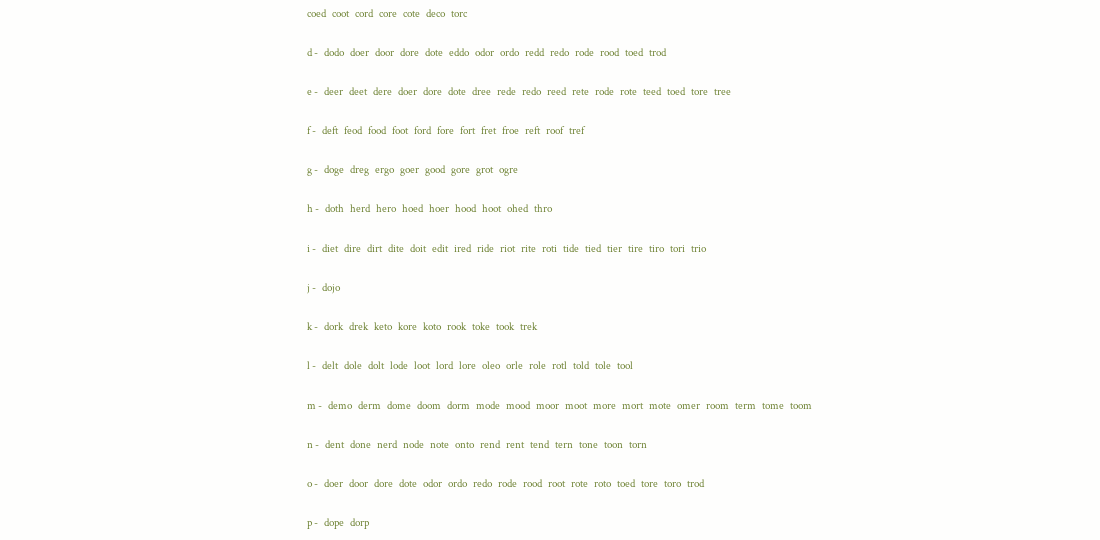coed   coot   cord   core   cote   deco   torc

d -   dodo   doer   door   dore   dote   eddo   odor   ordo   redd   redo   rode   rood   toed   trod

e -   deer   deet   dere   doer   dore   dote   dree   rede   redo   reed   rete   rode   rote   teed   toed   tore   tree

f -   deft   feod   food   foot   ford   fore   fort   fret   froe   reft   roof   tref

g -   doge   dreg   ergo   goer   good   gore   grot   ogre

h -   doth   herd   hero   hoed   hoer   hood   hoot   ohed   thro

i -   diet   dire   dirt   dite   doit   edit   ired   ride   riot   rite   roti   tide   tied   tier   tire   tiro   tori   trio

j -   dojo

k -   dork   drek   keto   kore   koto   rook   toke   took   trek

l -   delt   dole   dolt   lode   loot   lord   lore   oleo   orle   role   rotl   told   tole   tool

m -   demo   derm   dome   doom   dorm   mode   mood   moor   moot   more   mort   mote   omer   room   term   tome   toom

n -   dent   done   nerd   node   note   onto   rend   rent   tend   tern   tone   toon   torn

o -   doer   door   dore   dote   odor   ordo   redo   rode   rood   root   rote   roto   toed   tore   toro   trod

p -   dope   dorp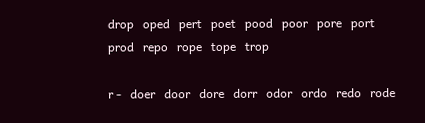drop   oped   pert   poet   pood   poor   pore   port   prod   repo   rope   tope   trop

r -   doer   door   dore   dorr   odor   ordo   redo   rode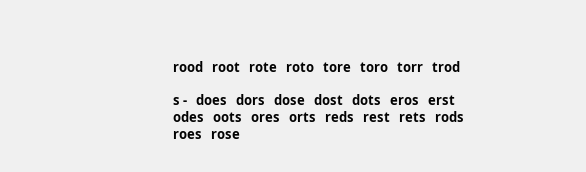rood   root   rote   roto   tore   toro   torr   trod

s -   does   dors   dose   dost   dots   eros   erst   odes   oots   ores   orts   reds   rest   rets   rods   roes   rose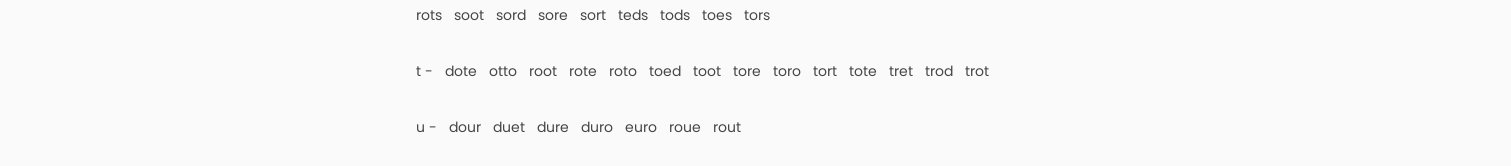rots   soot   sord   sore   sort   teds   tods   toes   tors

t -   dote   otto   root   rote   roto   toed   toot   tore   toro   tort   tote   tret   trod   trot

u -   dour   duet   dure   duro   euro   roue   rout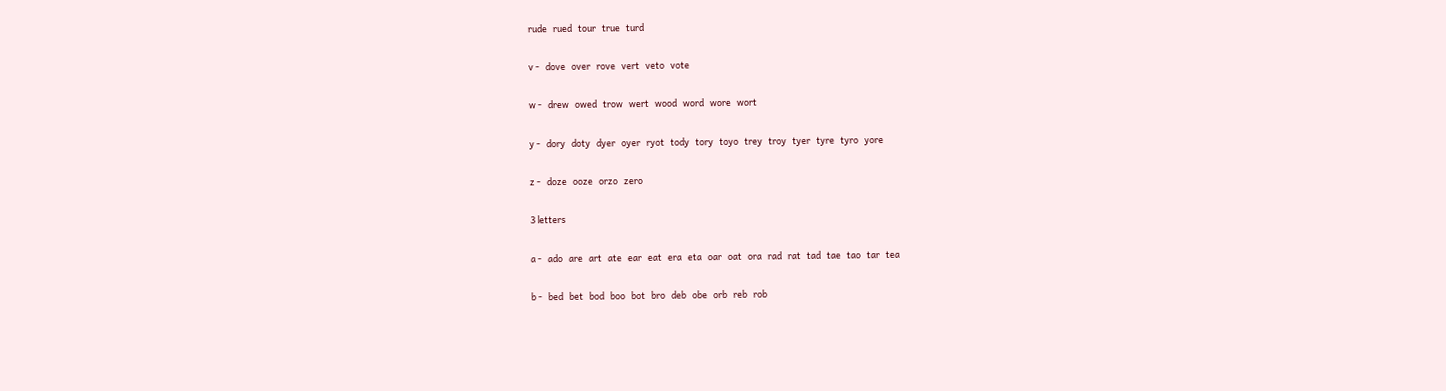rude   rued   tour   true   turd

v -   dove   over   rove   vert   veto   vote

w -   drew   owed   trow   wert   wood   word   wore   wort

y -   dory   doty   dyer   oyer   ryot   tody   tory   toyo   trey   troy   tyer   tyre   tyro   yore

z -   doze   ooze   orzo   zero

3 letters

a -   ado   are   art   ate   ear   eat   era   eta   oar   oat   ora   rad   rat   tad   tae   tao   tar   tea

b -   bed   bet   bod   boo   bot   bro   deb   obe   orb   reb   rob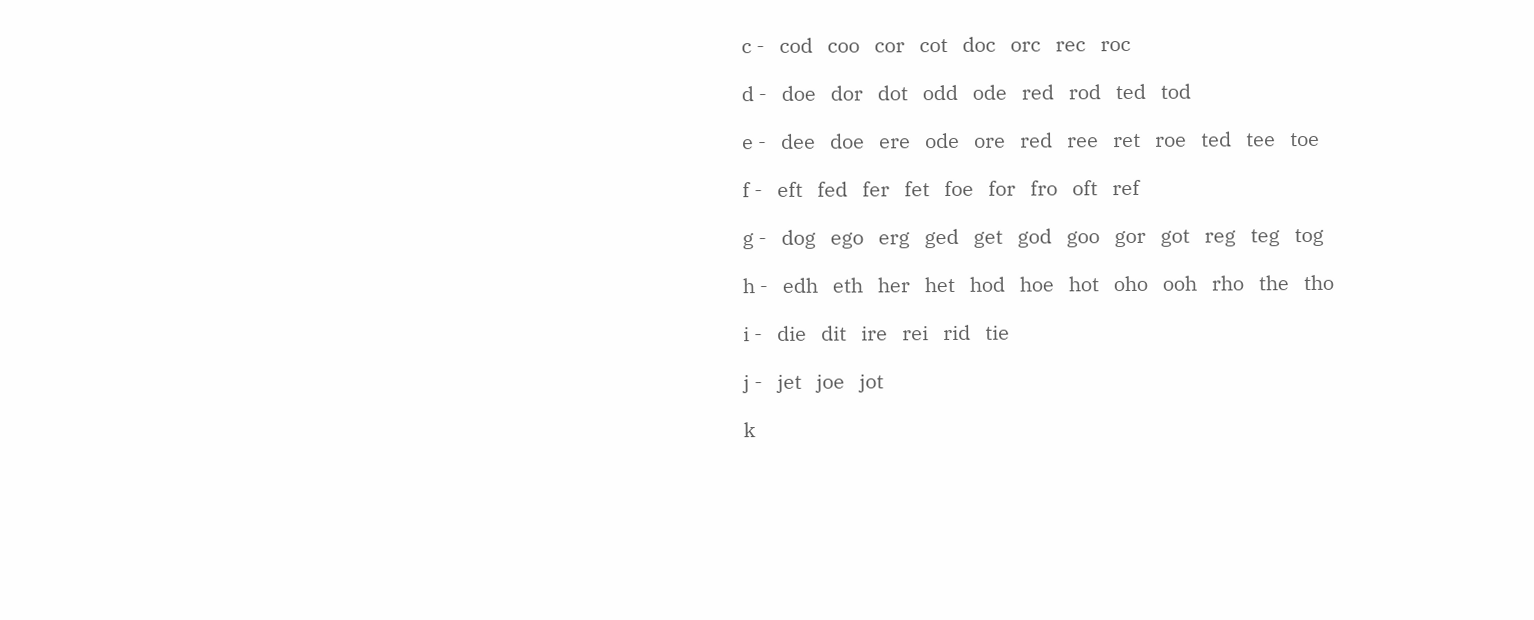c -   cod   coo   cor   cot   doc   orc   rec   roc

d -   doe   dor   dot   odd   ode   red   rod   ted   tod

e -   dee   doe   ere   ode   ore   red   ree   ret   roe   ted   tee   toe

f -   eft   fed   fer   fet   foe   for   fro   oft   ref

g -   dog   ego   erg   ged   get   god   goo   gor   got   reg   teg   tog

h -   edh   eth   her   het   hod   hoe   hot   oho   ooh   rho   the   tho

i -   die   dit   ire   rei   rid   tie

j -   jet   joe   jot

k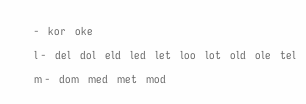-   kor   oke

l -   del   dol   eld   led   let   loo   lot   old   ole   tel

m -   dom   med   met   mod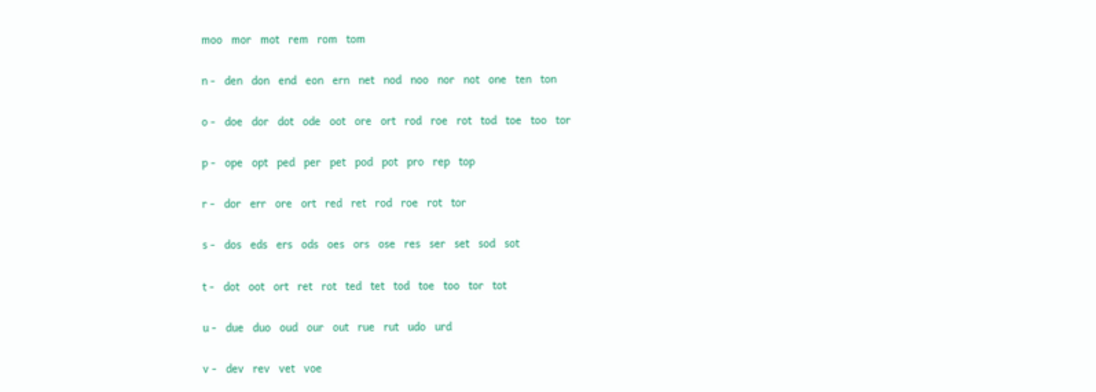moo   mor   mot   rem   rom   tom

n -   den   don   end   eon   ern   net   nod   noo   nor   not   one   ten   ton

o -   doe   dor   dot   ode   oot   ore   ort   rod   roe   rot   tod   toe   too   tor

p -   ope   opt   ped   per   pet   pod   pot   pro   rep   top

r -   dor   err   ore   ort   red   ret   rod   roe   rot   tor

s -   dos   eds   ers   ods   oes   ors   ose   res   ser   set   sod   sot

t -   dot   oot   ort   ret   rot   ted   tet   tod   toe   too   tor   tot

u -   due   duo   oud   our   out   rue   rut   udo   urd

v -   dev   rev   vet   voe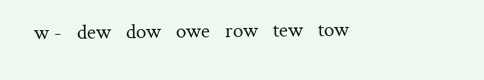w -   dew   dow   owe   row   tew   tow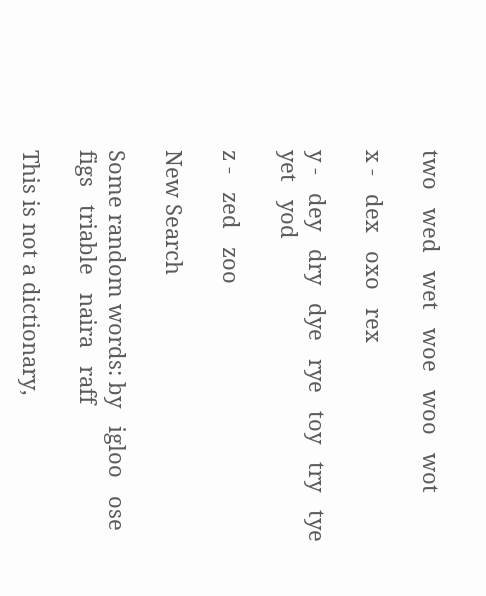two   wed   wet   woe   woo   wot

x -   dex   oxo   rex

y -   dey   dry   dye   rye   toy   try   tye   yet   yod

z -   zed   zoo

New Search

Some random words: by   igloo   ose   figs   triable   naira   raff

This is not a dictionary,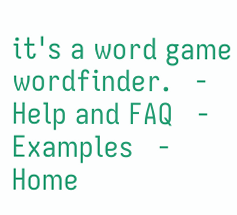it's a word game wordfinder.   -   Help and FAQ   -   Examples   -   Home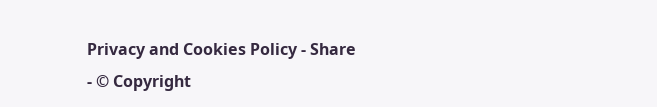Privacy and Cookies Policy - Share - © Copyright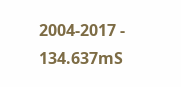2004-2017 - 134.637mS